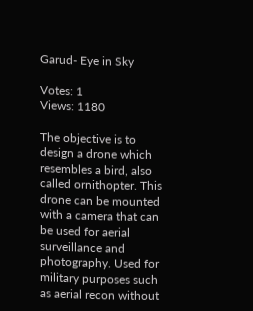Garud- Eye in Sky

Votes: 1
Views: 1180

The objective is to design a drone which resembles a bird, also called ornithopter. This drone can be mounted with a camera that can be used for aerial surveillance and photography. Used for military purposes such as aerial recon without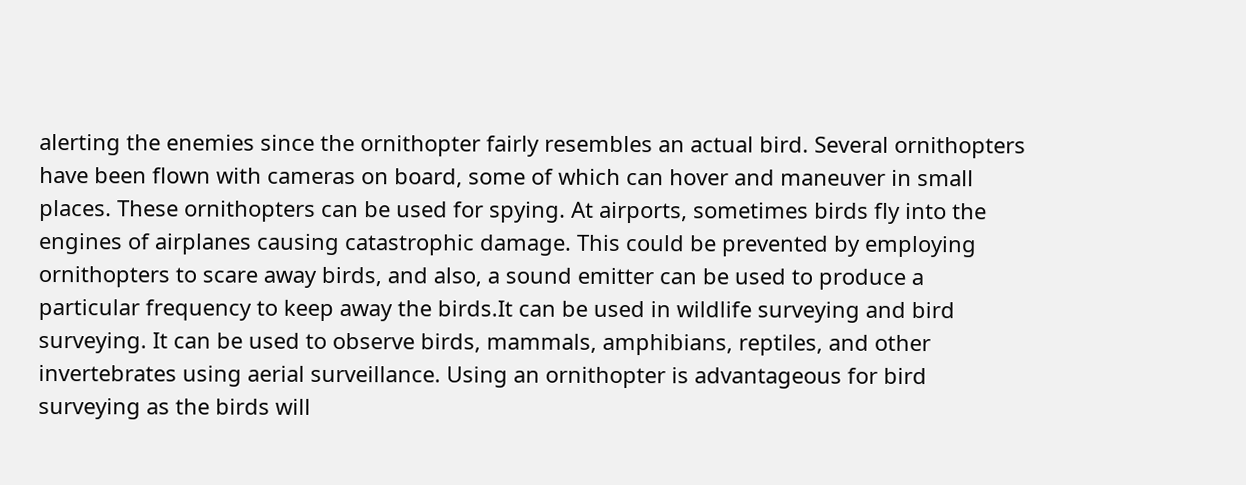alerting the enemies since the ornithopter fairly resembles an actual bird. Several ornithopters have been flown with cameras on board, some of which can hover and maneuver in small places. These ornithopters can be used for spying. At airports, sometimes birds fly into the engines of airplanes causing catastrophic damage. This could be prevented by employing ornithopters to scare away birds, and also, a sound emitter can be used to produce a particular frequency to keep away the birds.It can be used in wildlife surveying and bird surveying. It can be used to observe birds, mammals, amphibians, reptiles, and other invertebrates using aerial surveillance. Using an ornithopter is advantageous for bird surveying as the birds will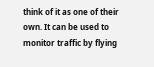think of it as one of their own. It can be used to monitor traffic by flying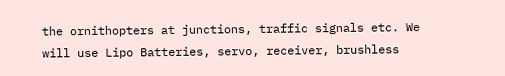the ornithopters at junctions, traffic signals etc. We will use Lipo Batteries, servo, receiver, brushless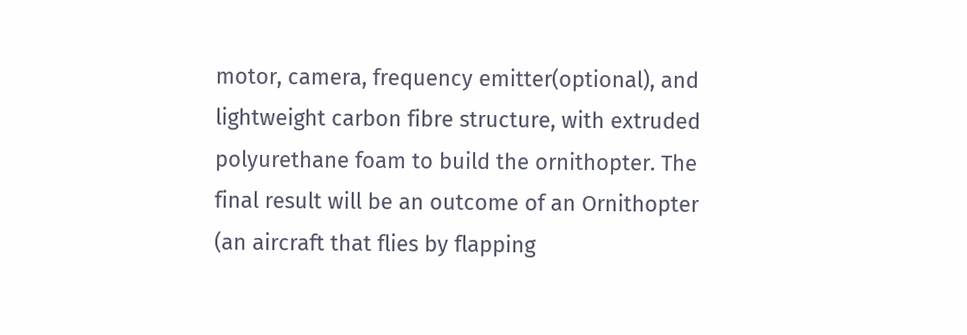motor, camera, frequency emitter(optional), and lightweight carbon fibre structure, with extruded polyurethane foam to build the ornithopter. The final result will be an outcome of an Ornithopter (an aircraft that flies by flapping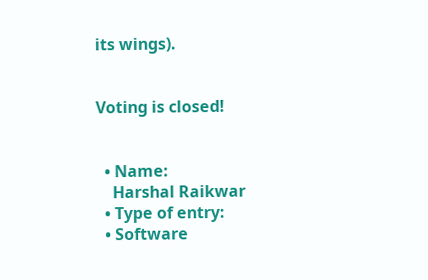its wings).


Voting is closed!


  • Name:
    Harshal Raikwar
  • Type of entry:
  • Software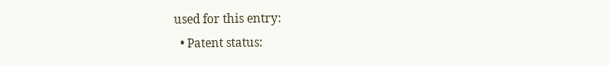used for this entry:
  • Patent status: